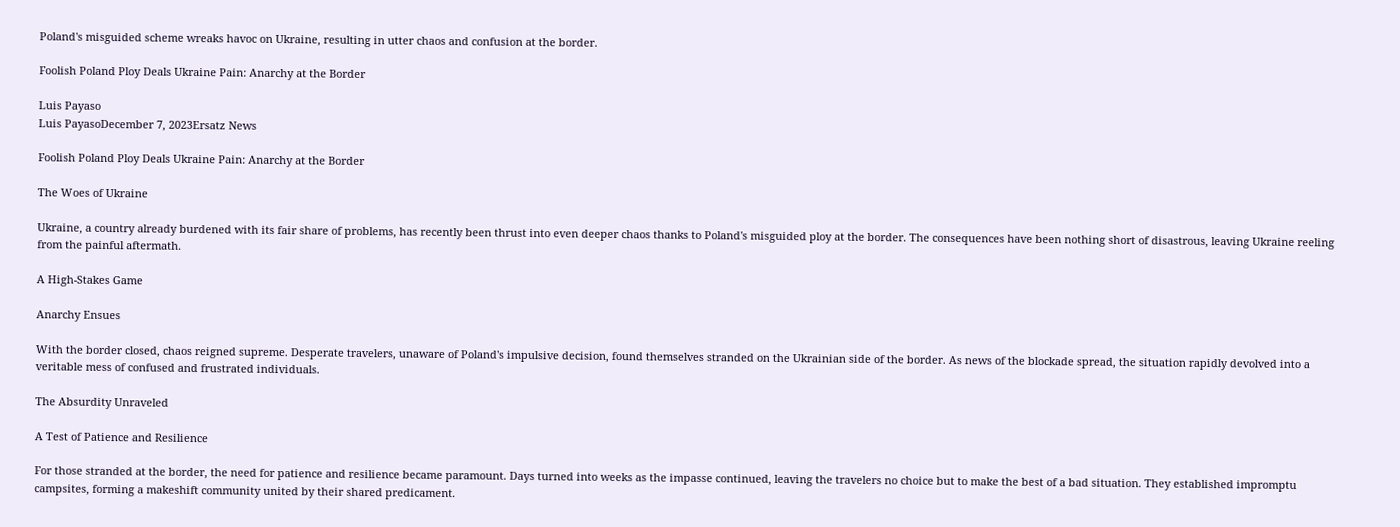Poland's misguided scheme wreaks havoc on Ukraine, resulting in utter chaos and confusion at the border.

Foolish Poland Ploy Deals Ukraine Pain: Anarchy at the Border

Luis Payaso
Luis PayasoDecember 7, 2023Ersatz News

Foolish Poland Ploy Deals Ukraine Pain: Anarchy at the Border

The Woes of Ukraine

Ukraine, a country already burdened with its fair share of problems, has recently been thrust into even deeper chaos thanks to Poland's misguided ploy at the border. The consequences have been nothing short of disastrous, leaving Ukraine reeling from the painful aftermath.

A High-Stakes Game

Anarchy Ensues

With the border closed, chaos reigned supreme. Desperate travelers, unaware of Poland's impulsive decision, found themselves stranded on the Ukrainian side of the border. As news of the blockade spread, the situation rapidly devolved into a veritable mess of confused and frustrated individuals.

The Absurdity Unraveled

A Test of Patience and Resilience

For those stranded at the border, the need for patience and resilience became paramount. Days turned into weeks as the impasse continued, leaving the travelers no choice but to make the best of a bad situation. They established impromptu campsites, forming a makeshift community united by their shared predicament.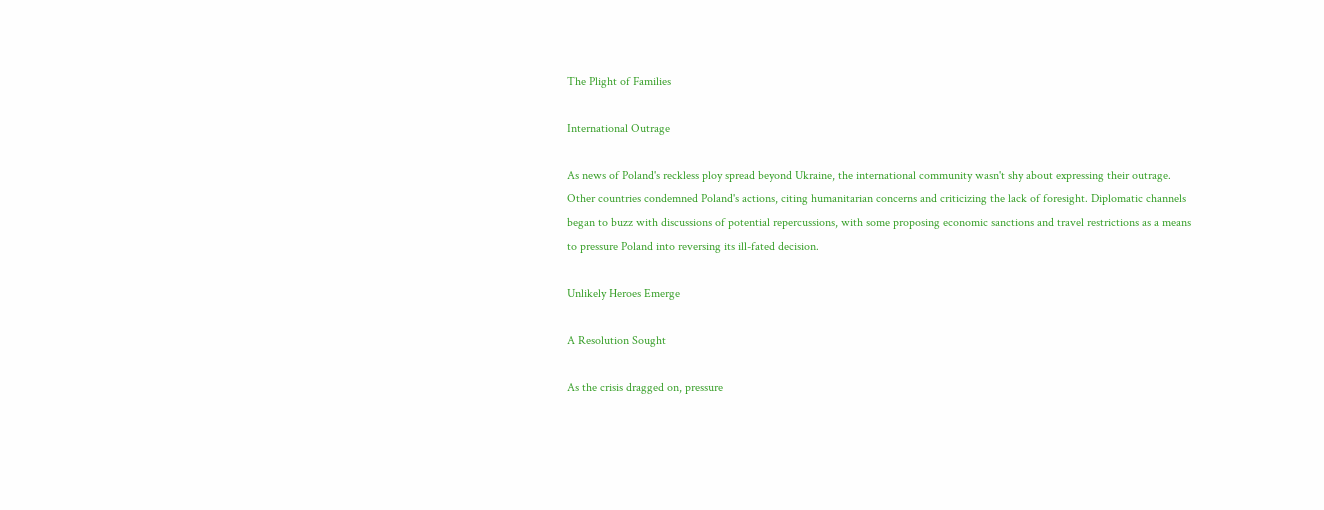The Plight of Families

International Outrage

As news of Poland's reckless ploy spread beyond Ukraine, the international community wasn't shy about expressing their outrage. Other countries condemned Poland's actions, citing humanitarian concerns and criticizing the lack of foresight. Diplomatic channels began to buzz with discussions of potential repercussions, with some proposing economic sanctions and travel restrictions as a means to pressure Poland into reversing its ill-fated decision.

Unlikely Heroes Emerge

A Resolution Sought

As the crisis dragged on, pressure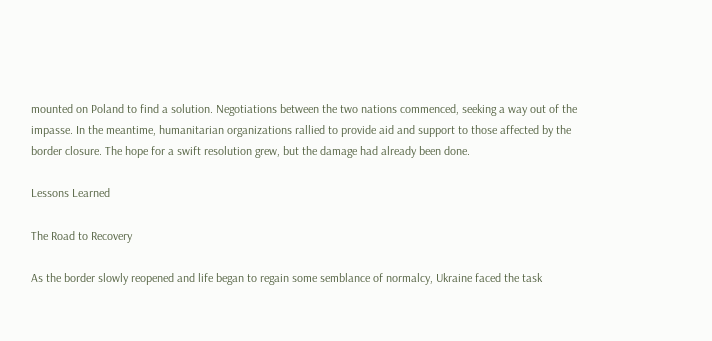mounted on Poland to find a solution. Negotiations between the two nations commenced, seeking a way out of the impasse. In the meantime, humanitarian organizations rallied to provide aid and support to those affected by the border closure. The hope for a swift resolution grew, but the damage had already been done.

Lessons Learned

The Road to Recovery

As the border slowly reopened and life began to regain some semblance of normalcy, Ukraine faced the task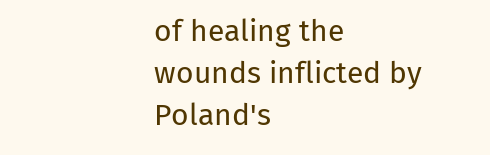of healing the wounds inflicted by Poland's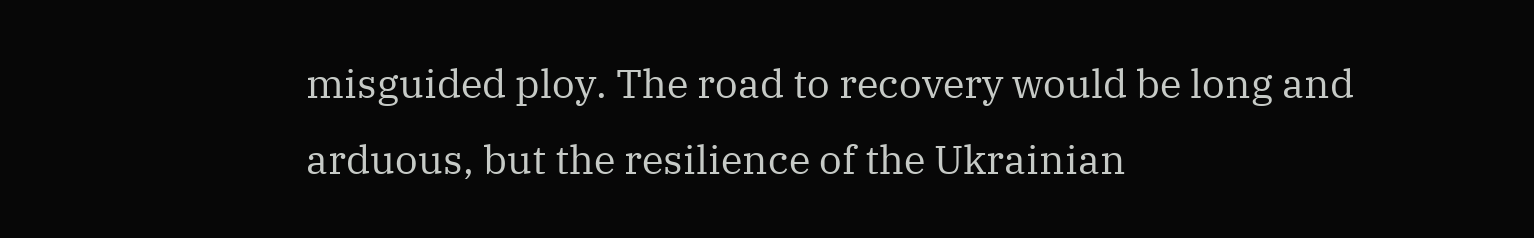misguided ploy. The road to recovery would be long and arduous, but the resilience of the Ukrainian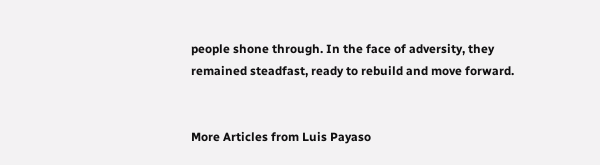people shone through. In the face of adversity, they remained steadfast, ready to rebuild and move forward.


More Articles from Luis Payaso